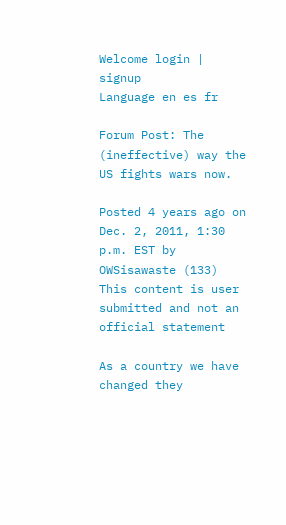Welcome login | signup
Language en es fr

Forum Post: The (ineffective) way the US fights wars now.

Posted 4 years ago on Dec. 2, 2011, 1:30 p.m. EST by OWSisawaste (133)
This content is user submitted and not an official statement

As a country we have changed they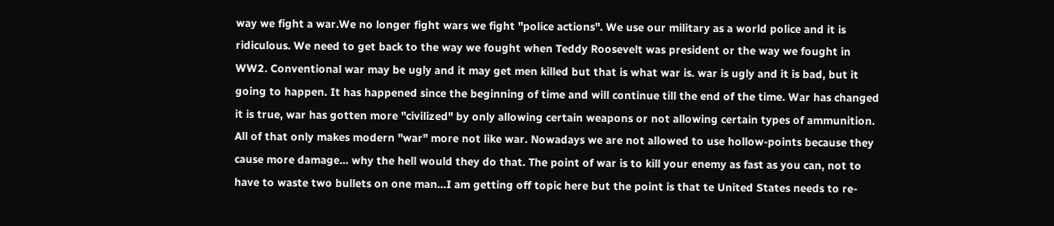way we fight a war.We no longer fight wars we fight "police actions". We use our military as a world police and it is ridiculous. We need to get back to the way we fought when Teddy Roosevelt was president or the way we fought in WW2. Conventional war may be ugly and it may get men killed but that is what war is. war is ugly and it is bad, but it going to happen. It has happened since the beginning of time and will continue till the end of the time. War has changed it is true, war has gotten more "civilized" by only allowing certain weapons or not allowing certain types of ammunition. All of that only makes modern "war" more not like war. Nowadays we are not allowed to use hollow-points because they cause more damage... why the hell would they do that. The point of war is to kill your enemy as fast as you can, not to have to waste two bullets on one man...I am getting off topic here but the point is that te United States needs to re-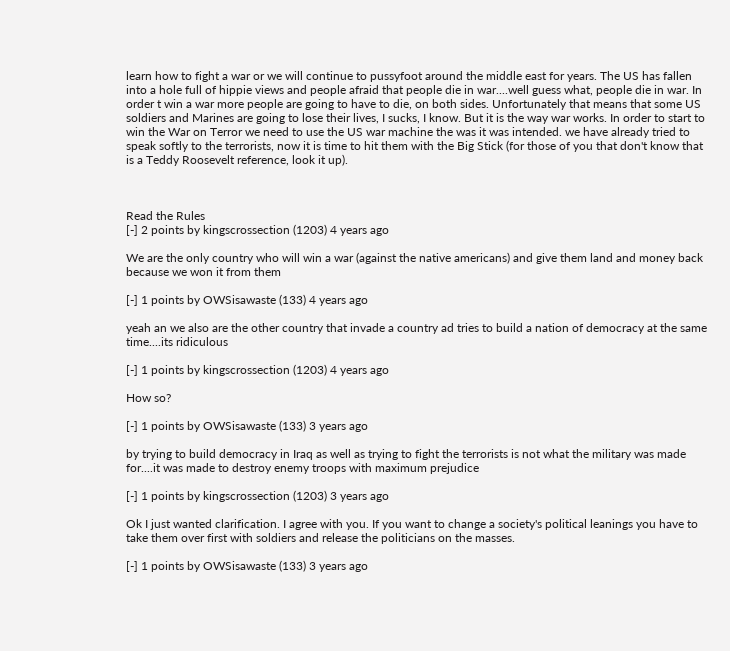learn how to fight a war or we will continue to pussyfoot around the middle east for years. The US has fallen into a hole full of hippie views and people afraid that people die in war....well guess what, people die in war. In order t win a war more people are going to have to die, on both sides. Unfortunately that means that some US soldiers and Marines are going to lose their lives, I sucks, I know. But it is the way war works. In order to start to win the War on Terror we need to use the US war machine the was it was intended. we have already tried to speak softly to the terrorists, now it is time to hit them with the Big Stick (for those of you that don't know that is a Teddy Roosevelt reference, look it up).



Read the Rules
[-] 2 points by kingscrossection (1203) 4 years ago

We are the only country who will win a war (against the native americans) and give them land and money back because we won it from them

[-] 1 points by OWSisawaste (133) 4 years ago

yeah an we also are the other country that invade a country ad tries to build a nation of democracy at the same time....its ridiculous

[-] 1 points by kingscrossection (1203) 4 years ago

How so?

[-] 1 points by OWSisawaste (133) 3 years ago

by trying to build democracy in Iraq as well as trying to fight the terrorists is not what the military was made for....it was made to destroy enemy troops with maximum prejudice

[-] 1 points by kingscrossection (1203) 3 years ago

Ok I just wanted clarification. I agree with you. If you want to change a society's political leanings you have to take them over first with soldiers and release the politicians on the masses.

[-] 1 points by OWSisawaste (133) 3 years ago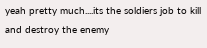yeah pretty much....its the soldiers job to kill and destroy the enemy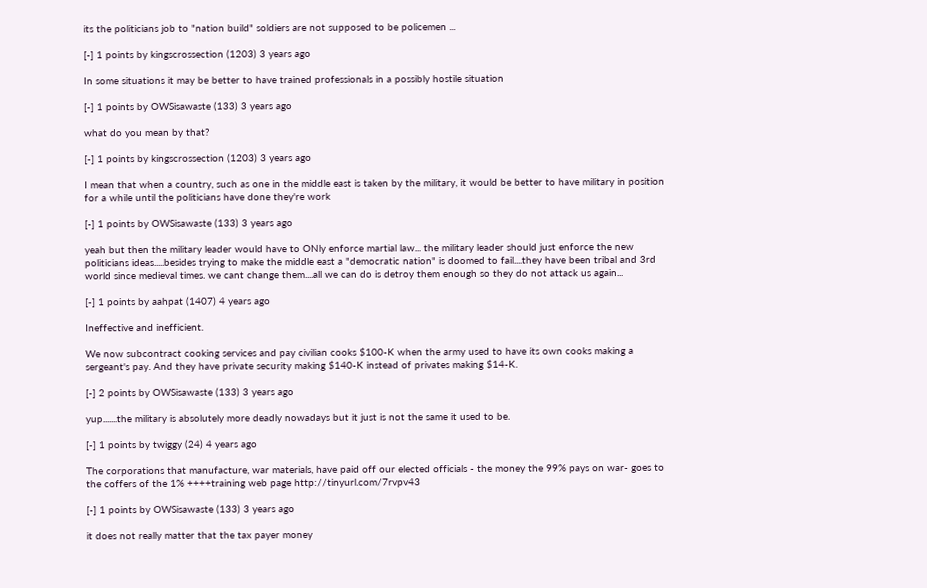its the politicians job to "nation build" soldiers are not supposed to be policemen ...

[-] 1 points by kingscrossection (1203) 3 years ago

In some situations it may be better to have trained professionals in a possibly hostile situation

[-] 1 points by OWSisawaste (133) 3 years ago

what do you mean by that?

[-] 1 points by kingscrossection (1203) 3 years ago

I mean that when a country, such as one in the middle east is taken by the military, it would be better to have military in position for a while until the politicians have done they're work

[-] 1 points by OWSisawaste (133) 3 years ago

yeah but then the military leader would have to ONly enforce martial law... the military leader should just enforce the new politicians ideas.....besides trying to make the middle east a "democratic nation" is doomed to fail....they have been tribal and 3rd world since medieval times. we cant change them....all we can do is detroy them enough so they do not attack us again...

[-] 1 points by aahpat (1407) 4 years ago

Ineffective and inefficient.

We now subcontract cooking services and pay civilian cooks $100-K when the army used to have its own cooks making a sergeant's pay. And they have private security making $140-K instead of privates making $14-K.

[-] 2 points by OWSisawaste (133) 3 years ago

yup.......the military is absolutely more deadly nowadays but it just is not the same it used to be.

[-] 1 points by twiggy (24) 4 years ago

The corporations that manufacture, war materials, have paid off our elected officials - the money the 99% pays on war- goes to the coffers of the 1% ++++training web page http://tinyurl.com/7rvpv43

[-] 1 points by OWSisawaste (133) 3 years ago

it does not really matter that the tax payer money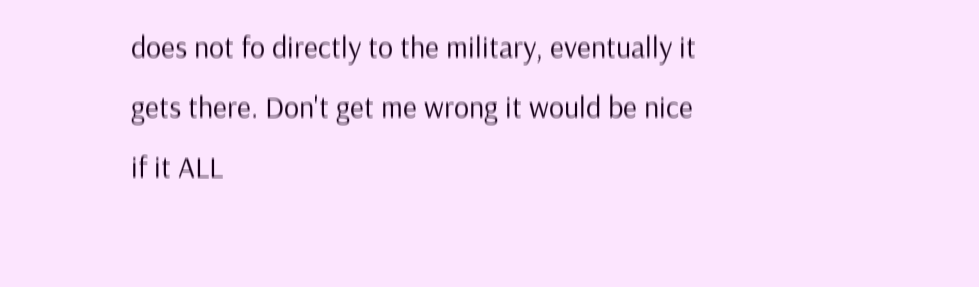does not fo directly to the military, eventually it gets there. Don't get me wrong it would be nice if it ALL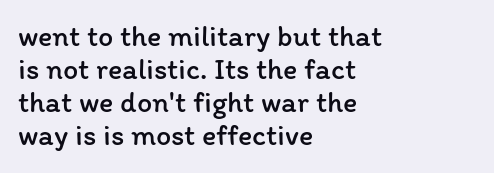went to the military but that is not realistic. Its the fact that we don't fight war the way is is most effective